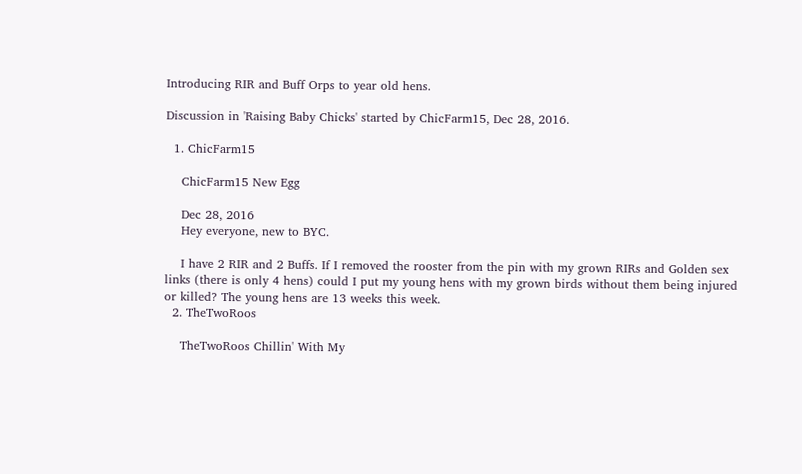Introducing RIR and Buff Orps to year old hens.

Discussion in 'Raising Baby Chicks' started by ChicFarm15, Dec 28, 2016.

  1. ChicFarm15

    ChicFarm15 New Egg

    Dec 28, 2016
    Hey everyone, new to BYC.

    I have 2 RIR and 2 Buffs. If I removed the rooster from the pin with my grown RIRs and Golden sex links (there is only 4 hens) could I put my young hens with my grown birds without them being injured or killed? The young hens are 13 weeks this week.
  2. TheTwoRoos

    TheTwoRoos Chillin' With My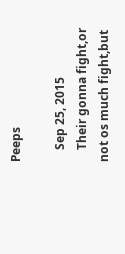Peeps

    Sep 25, 2015
    Their gonna fight,or not os much fight,but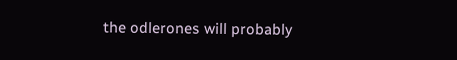the odlerones will probably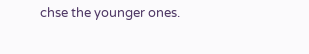chse the younger ones.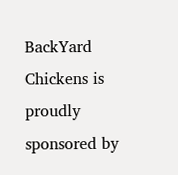BackYard Chickens is proudly sponsored by